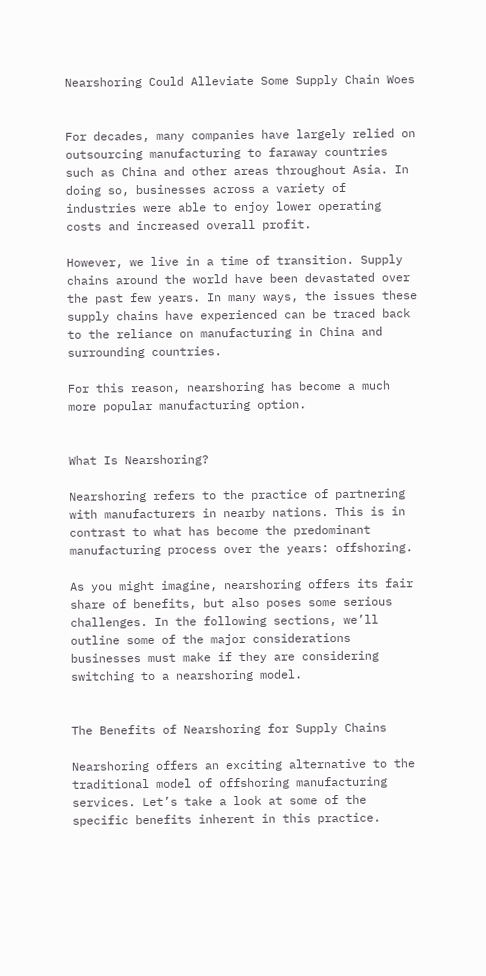Nearshoring Could Alleviate Some Supply Chain Woes


For decades, many companies have largely relied on outsourcing manufacturing to faraway countries such as China and other areas throughout Asia. In doing so, businesses across a variety of industries were able to enjoy lower operating costs and increased overall profit.

However, we live in a time of transition. Supply chains around the world have been devastated over the past few years. In many ways, the issues these supply chains have experienced can be traced back to the reliance on manufacturing in China and surrounding countries.

For this reason, nearshoring has become a much more popular manufacturing option.


What Is Nearshoring?

Nearshoring refers to the practice of partnering with manufacturers in nearby nations. This is in contrast to what has become the predominant manufacturing process over the years: offshoring.

As you might imagine, nearshoring offers its fair share of benefits, but also poses some serious challenges. In the following sections, we’ll outline some of the major considerations businesses must make if they are considering switching to a nearshoring model.


The Benefits of Nearshoring for Supply Chains

Nearshoring offers an exciting alternative to the traditional model of offshoring manufacturing services. Let’s take a look at some of the specific benefits inherent in this practice.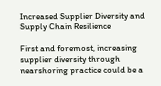Increased Supplier Diversity and Supply Chain Resilience

First and foremost, increasing supplier diversity through nearshoring practice could be a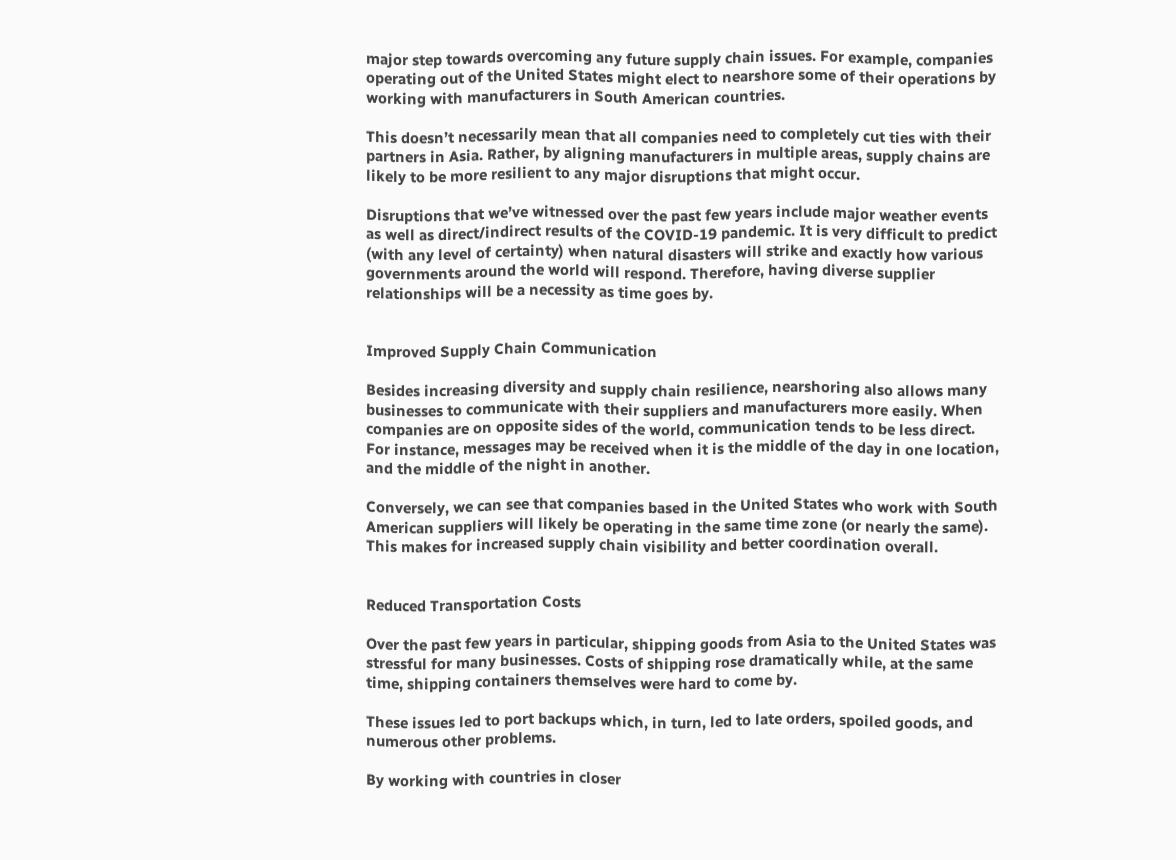major step towards overcoming any future supply chain issues. For example, companies operating out of the United States might elect to nearshore some of their operations by working with manufacturers in South American countries.

This doesn’t necessarily mean that all companies need to completely cut ties with their partners in Asia. Rather, by aligning manufacturers in multiple areas, supply chains are likely to be more resilient to any major disruptions that might occur.

Disruptions that we’ve witnessed over the past few years include major weather events as well as direct/indirect results of the COVID-19 pandemic. It is very difficult to predict (with any level of certainty) when natural disasters will strike and exactly how various governments around the world will respond. Therefore, having diverse supplier relationships will be a necessity as time goes by.


Improved Supply Chain Communication

Besides increasing diversity and supply chain resilience, nearshoring also allows many businesses to communicate with their suppliers and manufacturers more easily. When companies are on opposite sides of the world, communication tends to be less direct. For instance, messages may be received when it is the middle of the day in one location, and the middle of the night in another.

Conversely, we can see that companies based in the United States who work with South American suppliers will likely be operating in the same time zone (or nearly the same). This makes for increased supply chain visibility and better coordination overall.


Reduced Transportation Costs

Over the past few years in particular, shipping goods from Asia to the United States was stressful for many businesses. Costs of shipping rose dramatically while, at the same time, shipping containers themselves were hard to come by.

These issues led to port backups which, in turn, led to late orders, spoiled goods, and numerous other problems.

By working with countries in closer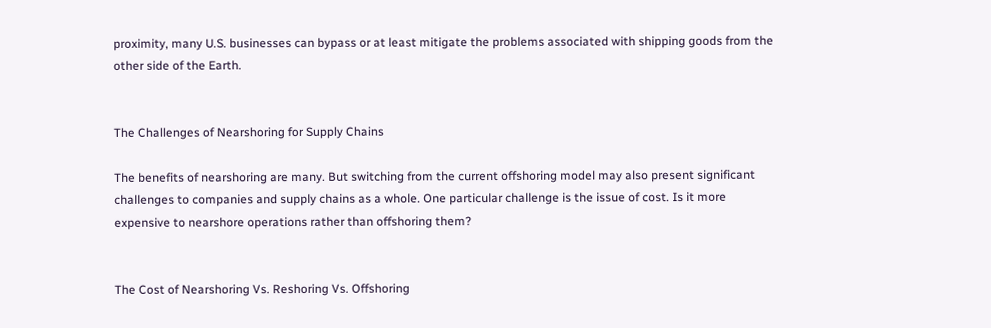proximity, many U.S. businesses can bypass or at least mitigate the problems associated with shipping goods from the other side of the Earth.


The Challenges of Nearshoring for Supply Chains

The benefits of nearshoring are many. But switching from the current offshoring model may also present significant challenges to companies and supply chains as a whole. One particular challenge is the issue of cost. Is it more expensive to nearshore operations rather than offshoring them?


The Cost of Nearshoring Vs. Reshoring Vs. Offshoring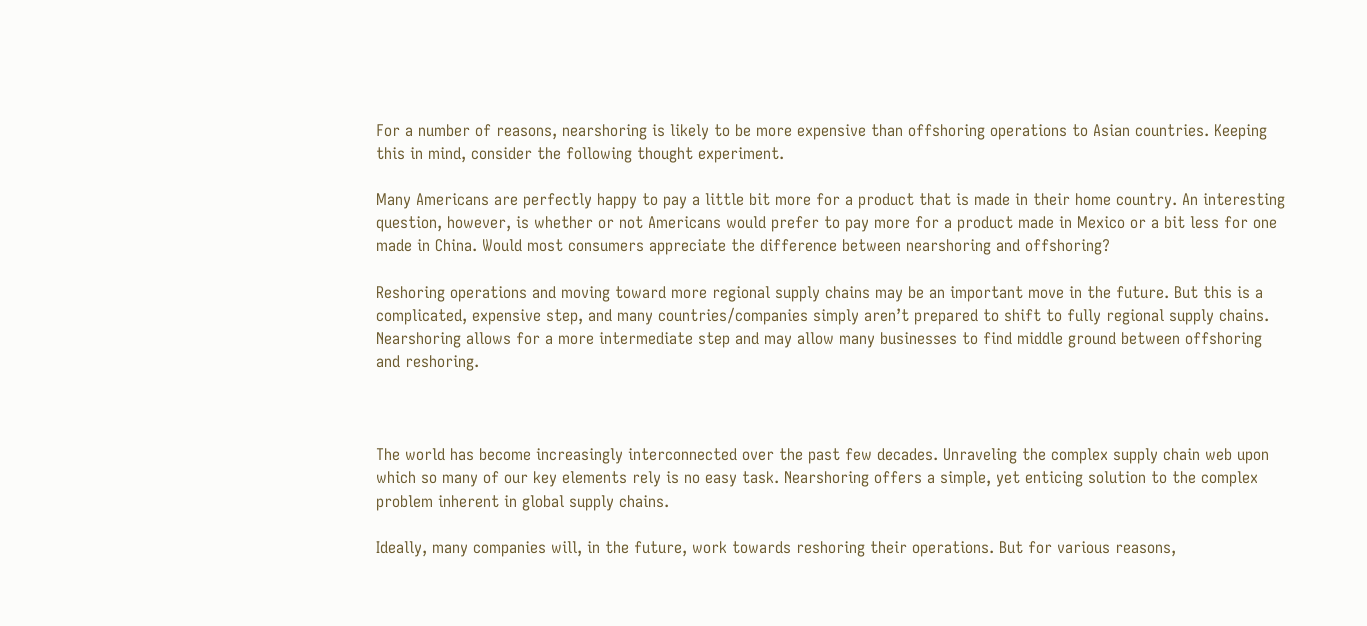For a number of reasons, nearshoring is likely to be more expensive than offshoring operations to Asian countries. Keeping this in mind, consider the following thought experiment.

Many Americans are perfectly happy to pay a little bit more for a product that is made in their home country. An interesting question, however, is whether or not Americans would prefer to pay more for a product made in Mexico or a bit less for one made in China. Would most consumers appreciate the difference between nearshoring and offshoring?

Reshoring operations and moving toward more regional supply chains may be an important move in the future. But this is a complicated, expensive step, and many countries/companies simply aren’t prepared to shift to fully regional supply chains. Nearshoring allows for a more intermediate step and may allow many businesses to find middle ground between offshoring and reshoring.



The world has become increasingly interconnected over the past few decades. Unraveling the complex supply chain web upon which so many of our key elements rely is no easy task. Nearshoring offers a simple, yet enticing solution to the complex problem inherent in global supply chains.

Ideally, many companies will, in the future, work towards reshoring their operations. But for various reasons,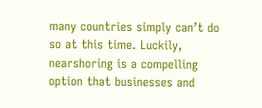many countries simply can’t do so at this time. Luckily, nearshoring is a compelling option that businesses and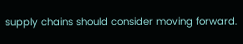supply chains should consider moving forward.